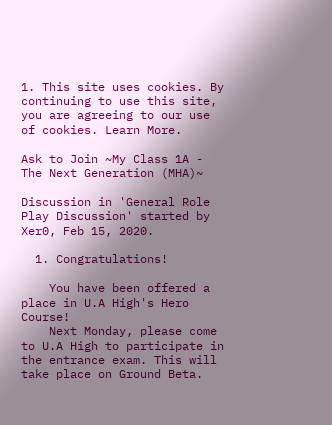1. This site uses cookies. By continuing to use this site, you are agreeing to our use of cookies. Learn More.

Ask to Join ~My Class 1A - The Next Generation (MHA)~

Discussion in 'General Role Play Discussion' started by Xer0, Feb 15, 2020.

  1. Congratulations!

    You have been offered a place in U.A High's Hero Course!
    Next Monday, please come to U.A High to participate in the entrance exam. This will take place on Ground Beta.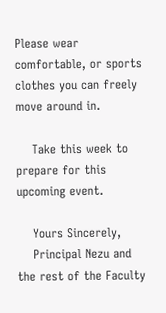Please wear comfortable, or sports clothes you can freely move around in.

    Take this week to prepare for this upcoming event.

    Yours Sincerely,
    Principal Nezu and the rest of the Faculty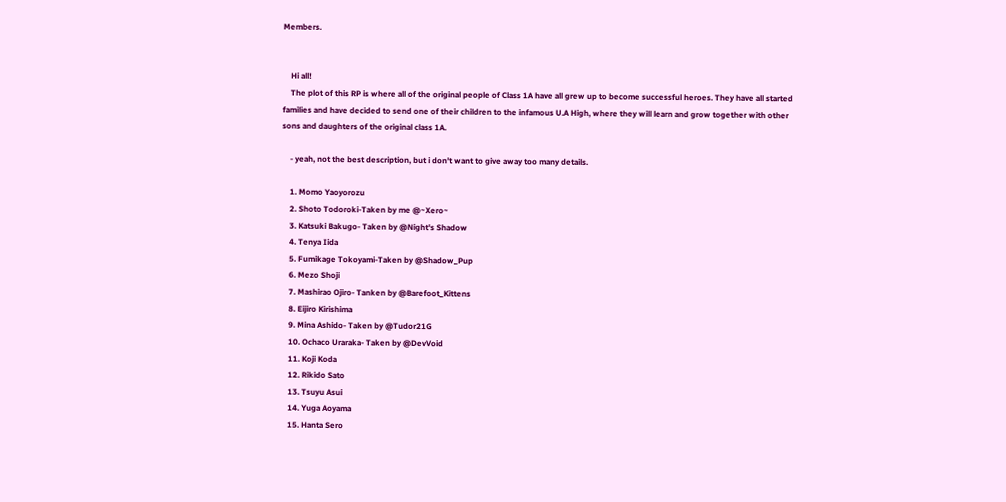Members.


    Hi all!
    The plot of this RP is where all of the original people of Class 1A have all grew up to become successful heroes. They have all started families and have decided to send one of their children to the infamous U.A High, where they will learn and grow together with other sons and daughters of the original class 1A.

    - yeah, not the best description, but i don't want to give away too many details.

    1. Momo Yaoyorozu
    2. Shoto Todoroki-Taken by me @~Xero~
    3. Katsuki Bakugo- Taken by @Night's Shadow
    4. Tenya Iida
    5. Fumikage Tokoyami-Taken by @Shadow_Pup
    6. Mezo Shoji
    7. Mashirao Ojiro- Tanken by @Barefoot_Kittens
    8. Eijiro Kirishima
    9. Mina Ashido- Taken by @Tudor21G
    10. Ochaco Uraraka- Taken by @DevVoid
    11. Koji Koda
    12. Rikido Sato
    13. Tsuyu Asui
    14. Yuga Aoyama
    15. Hanta Sero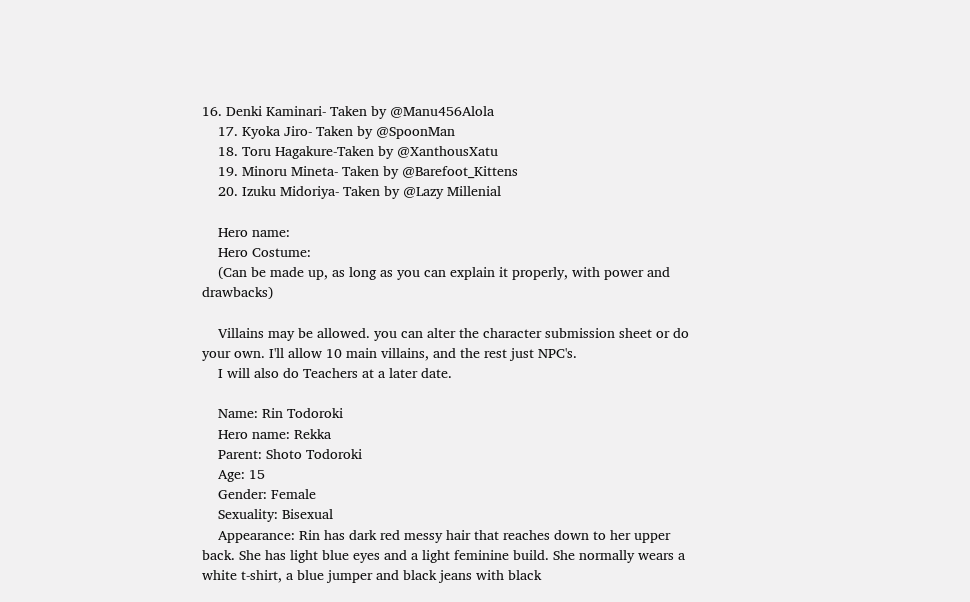16. Denki Kaminari- Taken by @Manu456Alola
    17. Kyoka Jiro- Taken by @SpoonMan
    18. Toru Hagakure-Taken by @XanthousXatu
    19. Minoru Mineta- Taken by @Barefoot_Kittens
    20. Izuku Midoriya- Taken by @Lazy Millenial

    Hero name:
    Hero Costume:
    (Can be made up, as long as you can explain it properly, with power and drawbacks)

    Villains may be allowed. you can alter the character submission sheet or do your own. I'll allow 10 main villains, and the rest just NPC's.
    I will also do Teachers at a later date.

    Name: Rin Todoroki
    Hero name: Rekka
    Parent: Shoto Todoroki
    Age: 15
    Gender: Female
    Sexuality: Bisexual
    Appearance: Rin has dark red messy hair that reaches down to her upper back. She has light blue eyes and a light feminine build. She normally wears a white t-shirt, a blue jumper and black jeans with black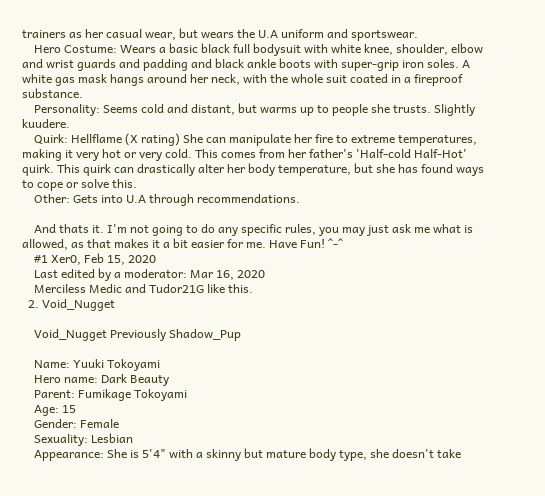trainers as her casual wear, but wears the U.A uniform and sportswear.
    Hero Costume: Wears a basic black full bodysuit with white knee, shoulder, elbow and wrist guards and padding and black ankle boots with super-grip iron soles. A white gas mask hangs around her neck, with the whole suit coated in a fireproof substance.
    Personality: Seems cold and distant, but warms up to people she trusts. Slightly kuudere.
    Quirk: Hellflame (X rating) She can manipulate her fire to extreme temperatures, making it very hot or very cold. This comes from her father's 'Half-cold Half-Hot' quirk. This quirk can drastically alter her body temperature, but she has found ways to cope or solve this.
    Other: Gets into U.A through recommendations.

    And thats it. I'm not going to do any specific rules, you may just ask me what is allowed, as that makes it a bit easier for me. Have Fun! ^-^
    #1 Xer0, Feb 15, 2020
    Last edited by a moderator: Mar 16, 2020
    Merciless Medic and Tudor21G like this.
  2. Void_Nugget

    Void_Nugget Previously Shadow_Pup

    Name: Yuuki Tokoyami
    Hero name: Dark Beauty
    Parent: Fumikage Tokoyami
    Age: 15
    Gender: Female
    Sexuality: Lesbian
    Appearance: She is 5'4" with a skinny but mature body type, she doesn't take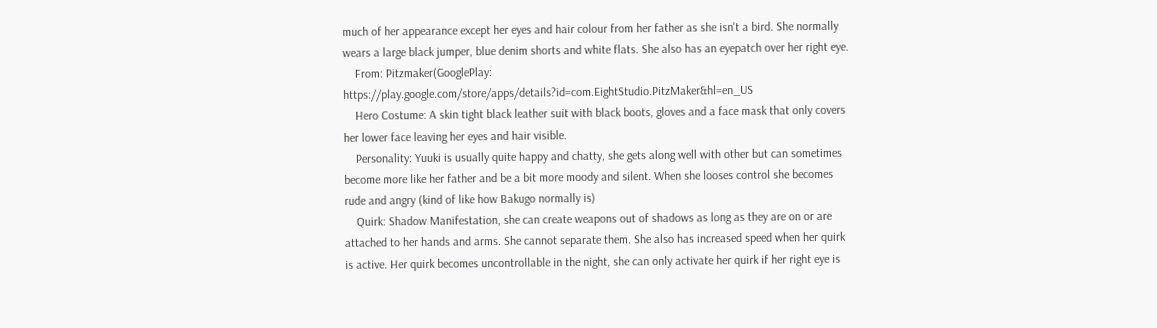much of her appearance except her eyes and hair colour from her father as she isn't a bird. She normally wears a large black jumper, blue denim shorts and white flats. She also has an eyepatch over her right eye.
    From: Pitzmaker(GooglePlay: https://play.google.com/store/apps/details?id=com.EightStudio.PitzMaker&hl=en_US
    Hero Costume: A skin tight black leather suit with black boots, gloves and a face mask that only covers her lower face leaving her eyes and hair visible.
    Personality: Yuuki is usually quite happy and chatty, she gets along well with other but can sometimes become more like her father and be a bit more moody and silent. When she looses control she becomes rude and angry (kind of like how Bakugo normally is)
    Quirk: Shadow Manifestation, she can create weapons out of shadows as long as they are on or are attached to her hands and arms. She cannot separate them. She also has increased speed when her quirk is active. Her quirk becomes uncontrollable in the night, she can only activate her quirk if her right eye is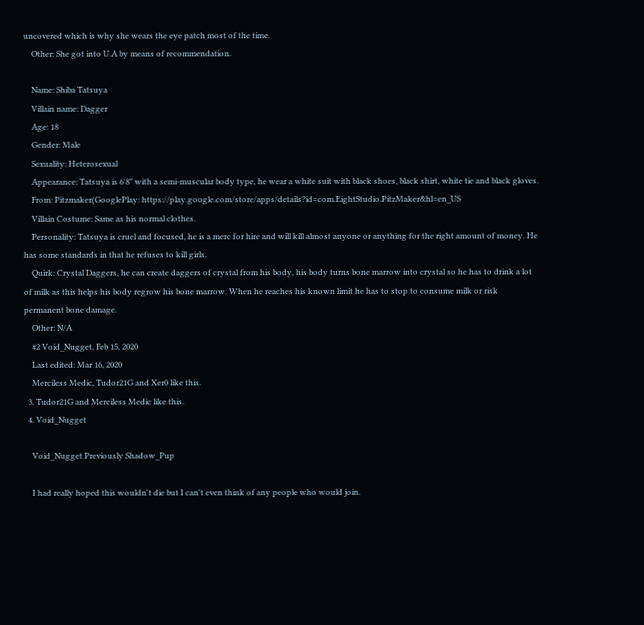uncovered which is why she wears the eye patch most of the time.
    Other: She got into U.A by means of recommendation.

    Name: Shiba Tatsuya
    Villain name: Dagger
    Age: 18
    Gender: Male
    Sexuality: Heterosexual
    Appearance: Tatsuya is 6'8" with a semi-muscular body type, he wear a white suit with black shoes, black shirt, white tie and black gloves.
    From: Pitzmaker(GooglePlay: https://play.google.com/store/apps/details?id=com.EightStudio.PitzMaker&hl=en_US
    Villain Costume: Same as his normal clothes.
    Personality: Tatsuya is cruel and focused, he is a merc for hire and will kill almost anyone or anything for the right amount of money. He has some standards in that he refuses to kill girls.
    Quirk: Crystal Daggers, he can create daggers of crystal from his body, his body turns bone marrow into crystal so he has to drink a lot of milk as this helps his body regrow his bone marrow. When he reaches his known limit he has to stop to consume milk or risk permanent bone damage.
    Other: N/A
    #2 Void_Nugget, Feb 15, 2020
    Last edited: Mar 16, 2020
    Merciless Medic, Tudor21G and Xer0 like this.
  3. Tudor21G and Merciless Medic like this.
  4. Void_Nugget

    Void_Nugget Previously Shadow_Pup

    I had really hoped this wouldn't die but I can't even think of any people who would join.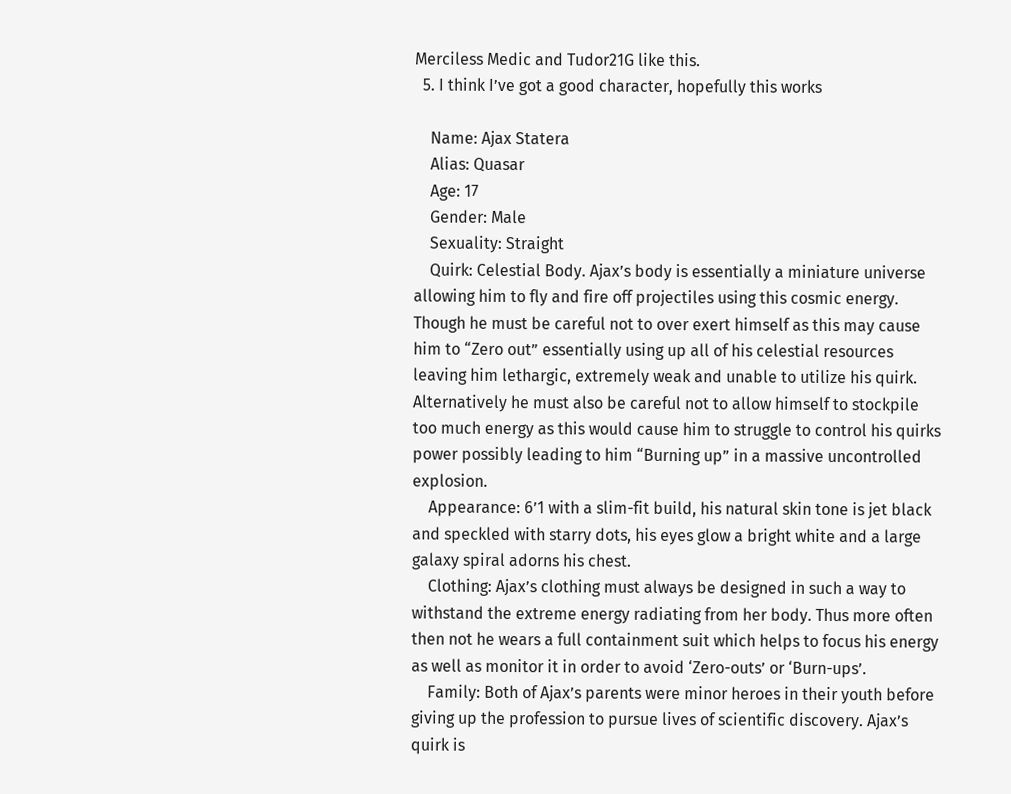Merciless Medic and Tudor21G like this.
  5. I think I’ve got a good character, hopefully this works

    Name: Ajax Statera
    Alias: Quasar
    Age: 17
    Gender: Male
    Sexuality: Straight
    Quirk: Celestial Body. Ajax’s body is essentially a miniature universe allowing him to fly and fire off projectiles using this cosmic energy. Though he must be careful not to over exert himself as this may cause him to “Zero out” essentially using up all of his celestial resources leaving him lethargic, extremely weak and unable to utilize his quirk. Alternatively he must also be careful not to allow himself to stockpile too much energy as this would cause him to struggle to control his quirks power possibly leading to him “Burning up” in a massive uncontrolled explosion.
    Appearance: 6’1 with a slim-fit build, his natural skin tone is jet black and speckled with starry dots, his eyes glow a bright white and a large galaxy spiral adorns his chest.
    Clothing: Ajax’s clothing must always be designed in such a way to withstand the extreme energy radiating from her body. Thus more often then not he wears a full containment suit which helps to focus his energy as well as monitor it in order to avoid ‘Zero-outs’ or ‘Burn-ups’.
    Family: Both of Ajax’s parents were minor heroes in their youth before giving up the profession to pursue lives of scientific discovery. Ajax’s quirk is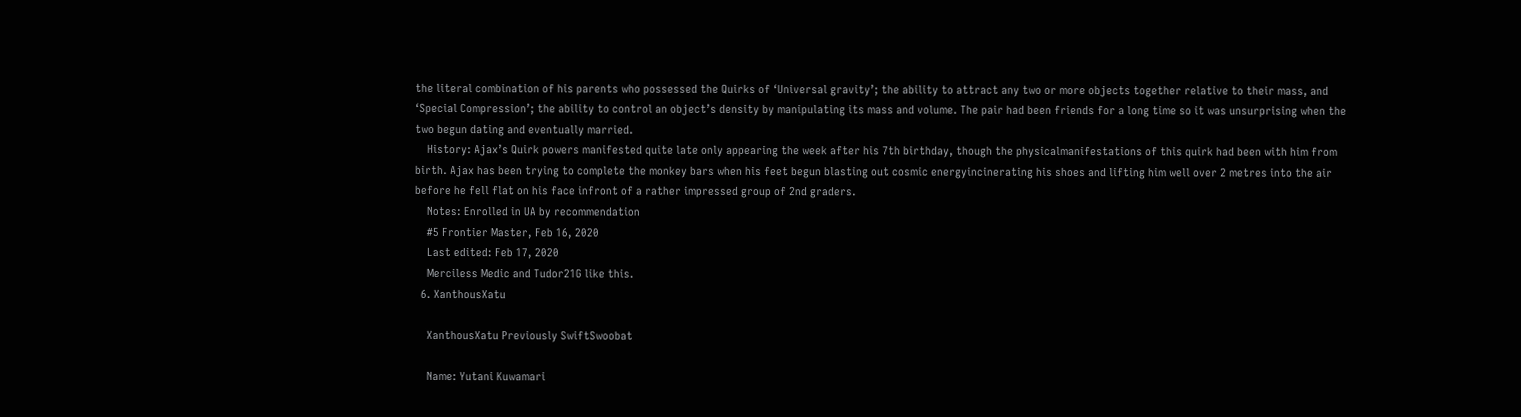the literal combination of his parents who possessed the Quirks of ‘Universal gravity’; the ability to attract any two or more objects together relative to their mass, and ‘Special Compression’; the ability to control an object’s density by manipulating its mass and volume. The pair had been friends for a long time so it was unsurprising when the two begun dating and eventually married.
    History: Ajax’s Quirk powers manifested quite late only appearing the week after his 7th birthday, though the physicalmanifestations of this quirk had been with him from birth. Ajax has been trying to complete the monkey bars when his feet begun blasting out cosmic energyincinerating his shoes and lifting him well over 2 metres into the air before he fell flat on his face infront of a rather impressed group of 2nd graders.
    Notes: Enrolled in UA by recommendation
    #5 Frontier Master, Feb 16, 2020
    Last edited: Feb 17, 2020
    Merciless Medic and Tudor21G like this.
  6. XanthousXatu

    XanthousXatu Previously SwiftSwoobat

    Name: Yutani Kuwamari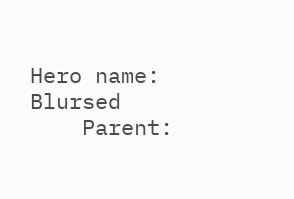Hero name: Blursed
    Parent: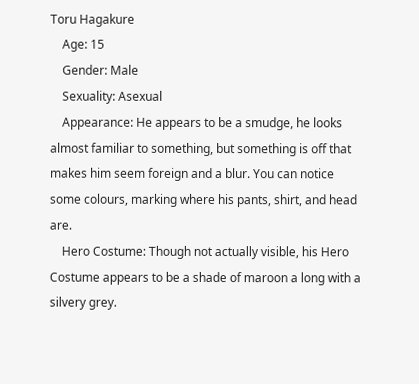Toru Hagakure
    Age: 15
    Gender: Male
    Sexuality: Asexual
    Appearance: He appears to be a smudge, he looks almost familiar to something, but something is off that makes him seem foreign and a blur. You can notice some colours, marking where his pants, shirt, and head are.
    Hero Costume: Though not actually visible, his Hero Costume appears to be a shade of maroon a long with a silvery grey.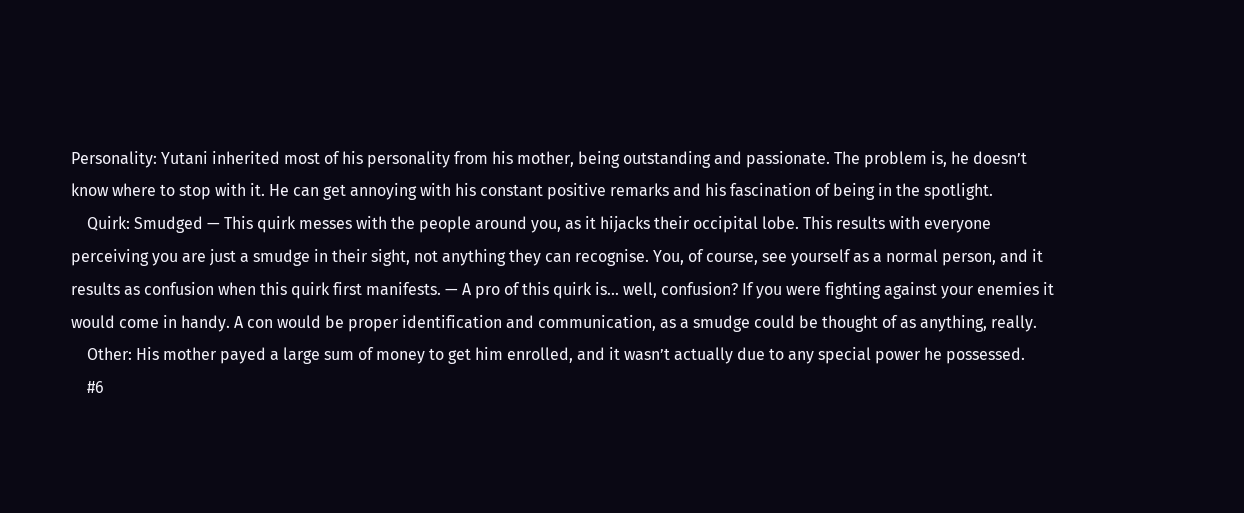Personality: Yutani inherited most of his personality from his mother, being outstanding and passionate. The problem is, he doesn’t know where to stop with it. He can get annoying with his constant positive remarks and his fascination of being in the spotlight.
    Quirk: Smudged — This quirk messes with the people around you, as it hijacks their occipital lobe. This results with everyone perceiving you are just a smudge in their sight, not anything they can recognise. You, of course, see yourself as a normal person, and it results as confusion when this quirk first manifests. — A pro of this quirk is... well, confusion? If you were fighting against your enemies it would come in handy. A con would be proper identification and communication, as a smudge could be thought of as anything, really.
    Other: His mother payed a large sum of money to get him enrolled, and it wasn’t actually due to any special power he possessed.
    #6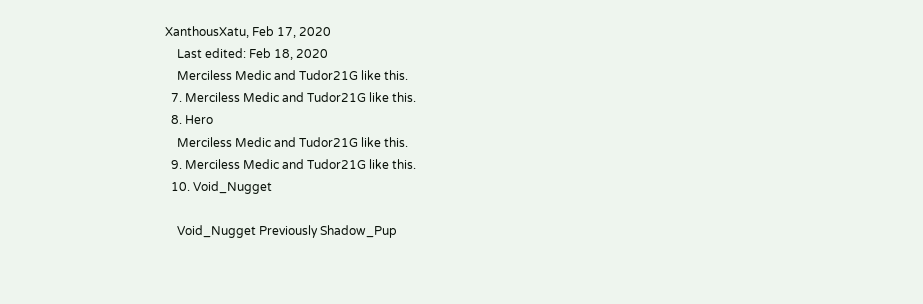XanthousXatu, Feb 17, 2020
    Last edited: Feb 18, 2020
    Merciless Medic and Tudor21G like this.
  7. Merciless Medic and Tudor21G like this.
  8. Hero
    Merciless Medic and Tudor21G like this.
  9. Merciless Medic and Tudor21G like this.
  10. Void_Nugget

    Void_Nugget Previously Shadow_Pup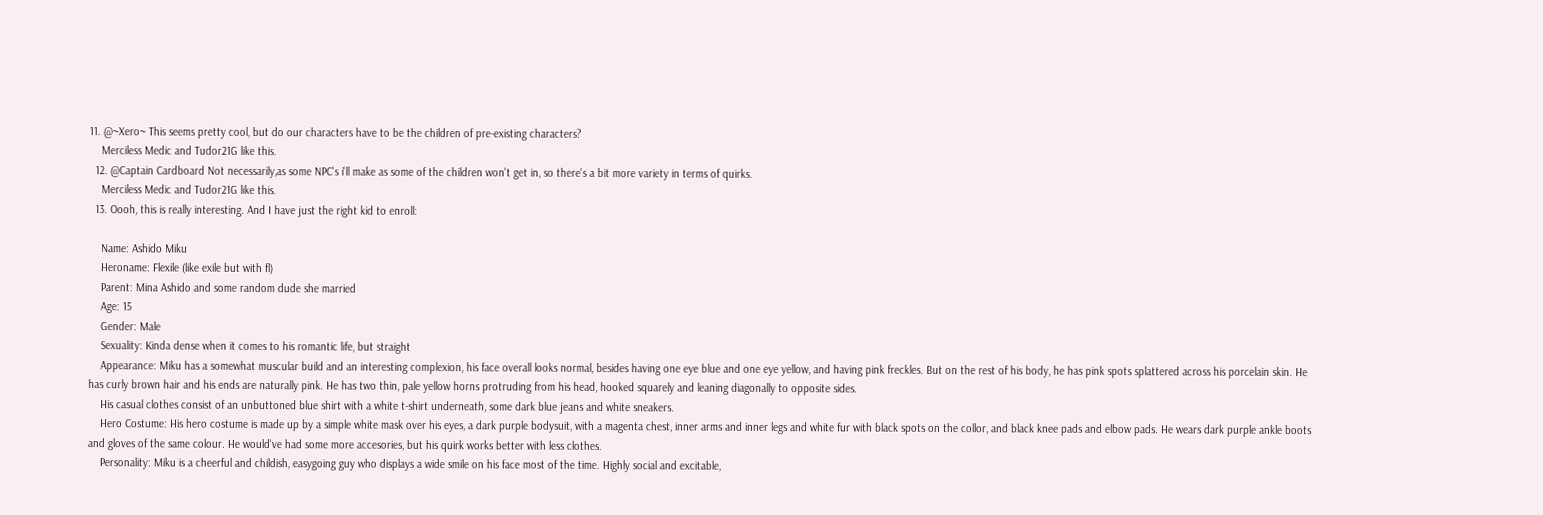11. @~Xero~ This seems pretty cool, but do our characters have to be the children of pre-existing characters?
    Merciless Medic and Tudor21G like this.
  12. @Captain Cardboard Not necessarily,as some NPC's i'll make as some of the children won't get in, so there's a bit more variety in terms of quirks.
    Merciless Medic and Tudor21G like this.
  13. Oooh, this is really interesting. And I have just the right kid to enroll:

    Name: Ashido Miku
    Heroname: Flexile (like exile but with fl)
    Parent: Mina Ashido and some random dude she married
    Age: 15
    Gender: Male
    Sexuality: Kinda dense when it comes to his romantic life, but straight
    Appearance: Miku has a somewhat muscular build and an interesting complexion, his face overall looks normal, besides having one eye blue and one eye yellow, and having pink freckles. But on the rest of his body, he has pink spots splattered across his porcelain skin. He has curly brown hair and his ends are naturally pink. He has two thin, pale yellow horns protruding from his head, hooked squarely and leaning diagonally to opposite sides.
    His casual clothes consist of an unbuttoned blue shirt with a white t-shirt underneath, some dark blue jeans and white sneakers.
    Hero Costume: His hero costume is made up by a simple white mask over his eyes, a dark purple bodysuit, with a magenta chest, inner arms and inner legs and white fur with black spots on the collor, and black knee pads and elbow pads. He wears dark purple ankle boots and gloves of the same colour. He would've had some more accesories, but his quirk works better with less clothes.
    Personality: Miku is a cheerful and childish, easygoing guy who displays a wide smile on his face most of the time. Highly social and excitable,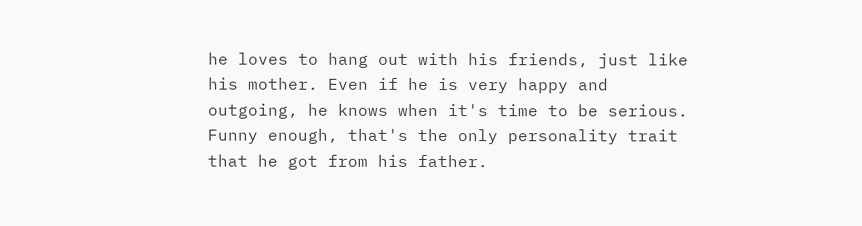he loves to hang out with his friends, just like his mother. Even if he is very happy and outgoing, he knows when it's time to be serious. Funny enough, that's the only personality trait that he got from his father.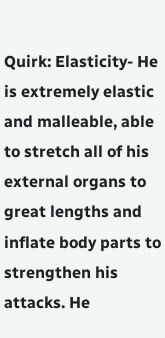Quirk: Elasticity- He is extremely elastic and malleable, able to stretch all of his external organs to great lengths and inflate body parts to strengthen his attacks. He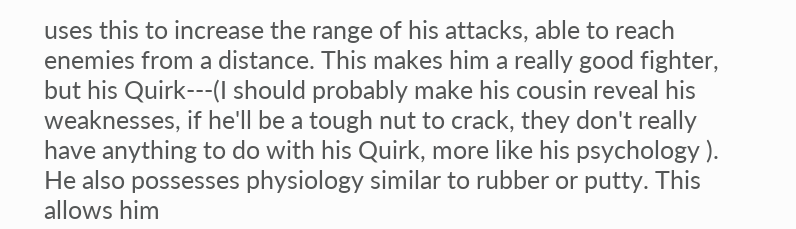uses this to increase the range of his attacks, able to reach enemies from a distance. This makes him a really good fighter, but his Quirk---(I should probably make his cousin reveal his weaknesses, if he'll be a tough nut to crack, they don't really have anything to do with his Quirk, more like his psychology ). He also possesses physiology similar to rubber or putty. This allows him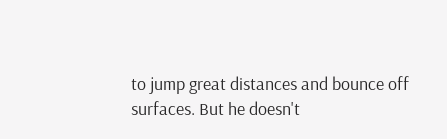to jump great distances and bounce off surfaces. But he doesn't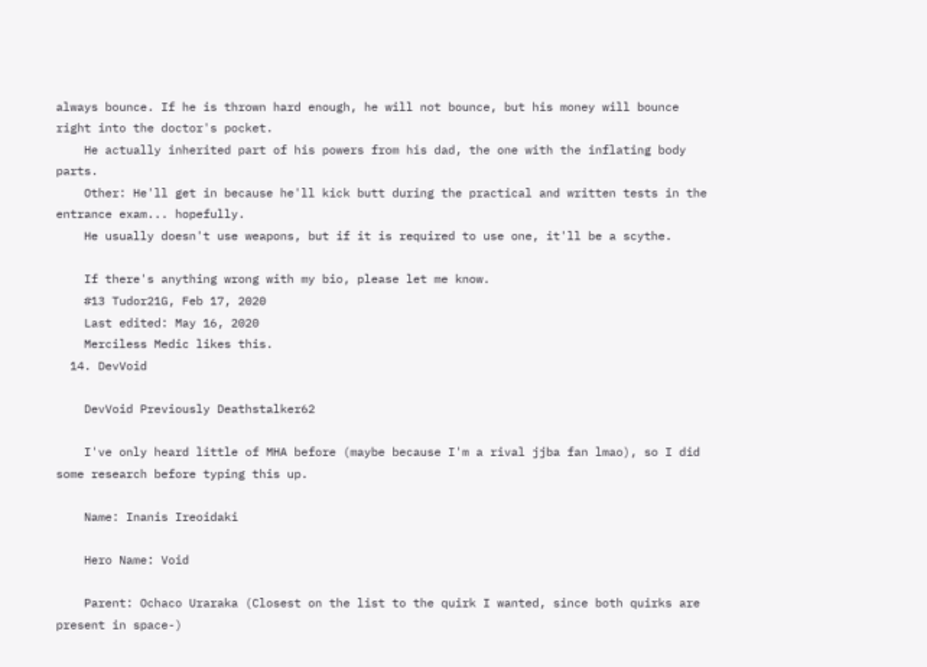always bounce. If he is thrown hard enough, he will not bounce, but his money will bounce right into the doctor's pocket.
    He actually inherited part of his powers from his dad, the one with the inflating body parts.
    Other: He'll get in because he'll kick butt during the practical and written tests in the entrance exam... hopefully.
    He usually doesn't use weapons, but if it is required to use one, it'll be a scythe.

    If there's anything wrong with my bio, please let me know.
    #13 Tudor21G, Feb 17, 2020
    Last edited: May 16, 2020
    Merciless Medic likes this.
  14. DevVoid

    DevVoid Previously Deathstalker62

    I've only heard little of MHA before (maybe because I'm a rival jjba fan lmao), so I did some research before typing this up.

    Name: Inanis Ireoidaki

    Hero Name: Void

    Parent: Ochaco Uraraka (Closest on the list to the quirk I wanted, since both quirks are present in space-)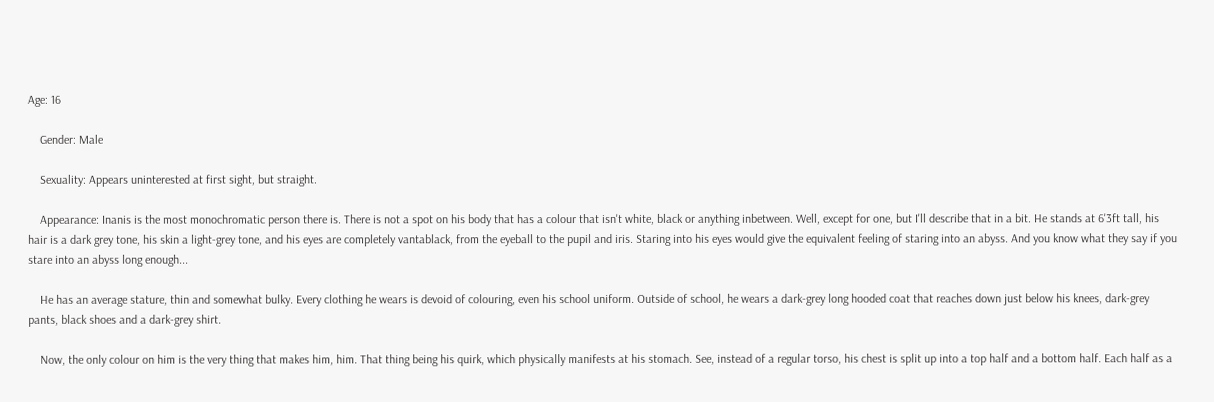Age: 16

    Gender: Male

    Sexuality: Appears uninterested at first sight, but straight.

    Appearance: Inanis is the most monochromatic person there is. There is not a spot on his body that has a colour that isn't white, black or anything inbetween. Well, except for one, but I'll describe that in a bit. He stands at 6'3ft tall, his hair is a dark grey tone, his skin a light-grey tone, and his eyes are completely vantablack, from the eyeball to the pupil and iris. Staring into his eyes would give the equivalent feeling of staring into an abyss. And you know what they say if you stare into an abyss long enough...

    He has an average stature, thin and somewhat bulky. Every clothing he wears is devoid of colouring, even his school uniform. Outside of school, he wears a dark-grey long hooded coat that reaches down just below his knees, dark-grey pants, black shoes and a dark-grey shirt.

    Now, the only colour on him is the very thing that makes him, him. That thing being his quirk, which physically manifests at his stomach. See, instead of a regular torso, his chest is split up into a top half and a bottom half. Each half as a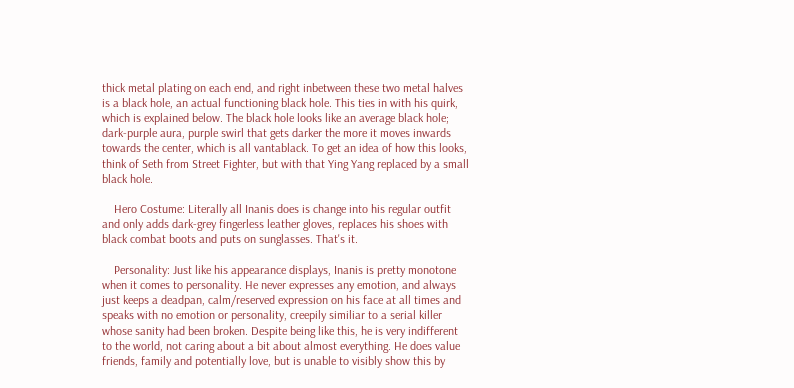thick metal plating on each end, and right inbetween these two metal halves is a black hole, an actual functioning black hole. This ties in with his quirk, which is explained below. The black hole looks like an average black hole; dark-purple aura, purple swirl that gets darker the more it moves inwards towards the center, which is all vantablack. To get an idea of how this looks, think of Seth from Street Fighter, but with that Ying Yang replaced by a small black hole.

    Hero Costume: Literally all Inanis does is change into his regular outfit and only adds dark-grey fingerless leather gloves, replaces his shoes with black combat boots and puts on sunglasses. That's it.

    Personality: Just like his appearance displays, Inanis is pretty monotone when it comes to personality. He never expresses any emotion, and always just keeps a deadpan, calm/reserved expression on his face at all times and speaks with no emotion or personality, creepily similiar to a serial killer whose sanity had been broken. Despite being like this, he is very indifferent to the world, not caring about a bit about almost everything. He does value friends, family and potentially love, but is unable to visibly show this by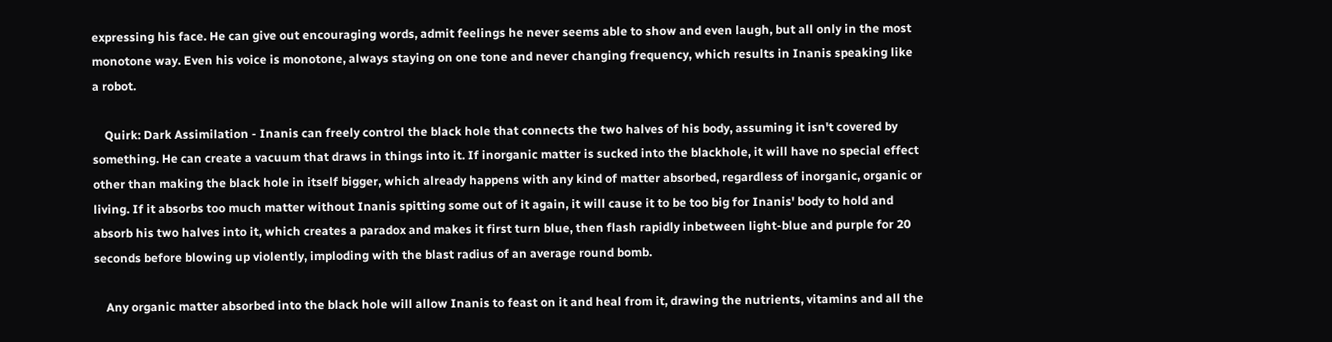expressing his face. He can give out encouraging words, admit feelings he never seems able to show and even laugh, but all only in the most monotone way. Even his voice is monotone, always staying on one tone and never changing frequency, which results in Inanis speaking like a robot.

    Quirk: Dark Assimilation - Inanis can freely control the black hole that connects the two halves of his body, assuming it isn't covered by something. He can create a vacuum that draws in things into it. If inorganic matter is sucked into the blackhole, it will have no special effect other than making the black hole in itself bigger, which already happens with any kind of matter absorbed, regardless of inorganic, organic or living. If it absorbs too much matter without Inanis spitting some out of it again, it will cause it to be too big for Inanis' body to hold and absorb his two halves into it, which creates a paradox and makes it first turn blue, then flash rapidly inbetween light-blue and purple for 20 seconds before blowing up violently, imploding with the blast radius of an average round bomb.

    Any organic matter absorbed into the black hole will allow Inanis to feast on it and heal from it, drawing the nutrients, vitamins and all the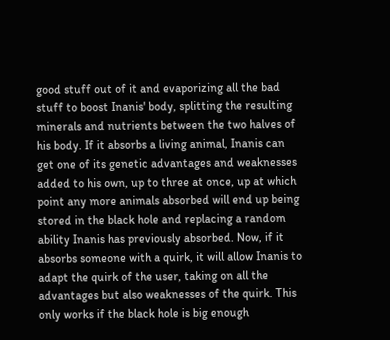good stuff out of it and evaporizing all the bad stuff to boost Inanis' body, splitting the resulting minerals and nutrients between the two halves of his body. If it absorbs a living animal, Inanis can get one of its genetic advantages and weaknesses added to his own, up to three at once, up at which point any more animals absorbed will end up being stored in the black hole and replacing a random ability Inanis has previously absorbed. Now, if it absorbs someone with a quirk, it will allow Inanis to adapt the quirk of the user, taking on all the advantages but also weaknesses of the quirk. This only works if the black hole is big enough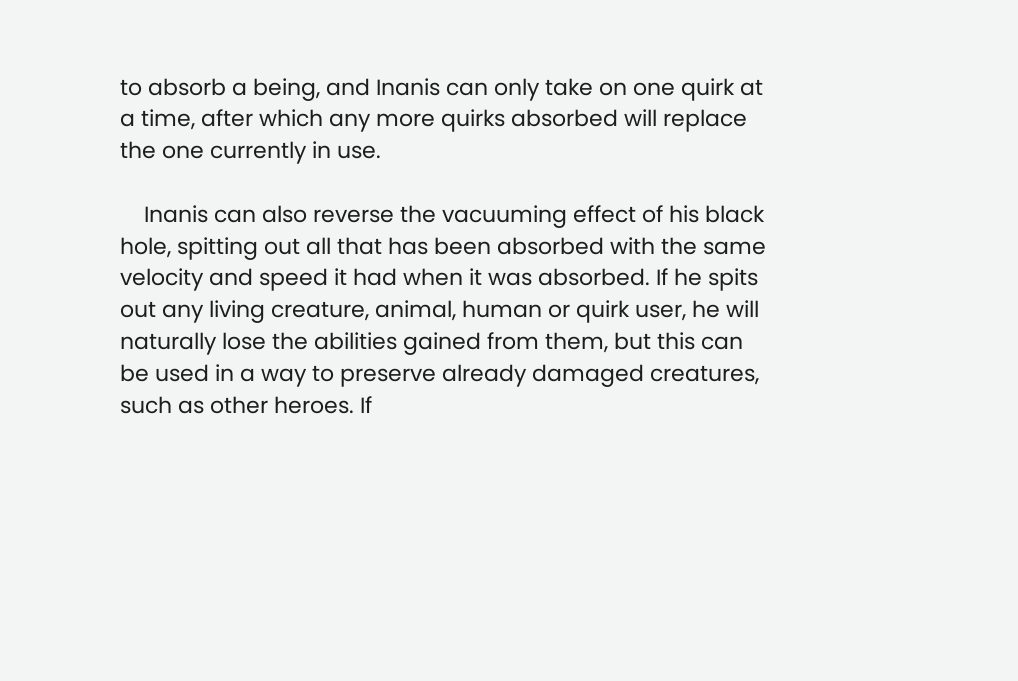to absorb a being, and Inanis can only take on one quirk at a time, after which any more quirks absorbed will replace the one currently in use.

    Inanis can also reverse the vacuuming effect of his black hole, spitting out all that has been absorbed with the same velocity and speed it had when it was absorbed. If he spits out any living creature, animal, human or quirk user, he will naturally lose the abilities gained from them, but this can be used in a way to preserve already damaged creatures, such as other heroes. If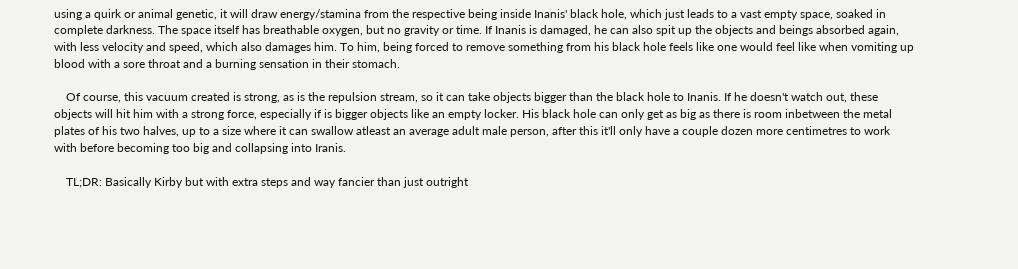using a quirk or animal genetic, it will draw energy/stamina from the respective being inside Inanis' black hole, which just leads to a vast empty space, soaked in complete darkness. The space itself has breathable oxygen, but no gravity or time. If Inanis is damaged, he can also spit up the objects and beings absorbed again, with less velocity and speed, which also damages him. To him, being forced to remove something from his black hole feels like one would feel like when vomiting up blood with a sore throat and a burning sensation in their stomach.

    Of course, this vacuum created is strong, as is the repulsion stream, so it can take objects bigger than the black hole to Inanis. If he doesn't watch out, these objects will hit him with a strong force, especially if is bigger objects like an empty locker. His black hole can only get as big as there is room inbetween the metal plates of his two halves, up to a size where it can swallow atleast an average adult male person, after this it'll only have a couple dozen more centimetres to work with before becoming too big and collapsing into Iranis.

    TL;DR: Basically Kirby but with extra steps and way fancier than just outright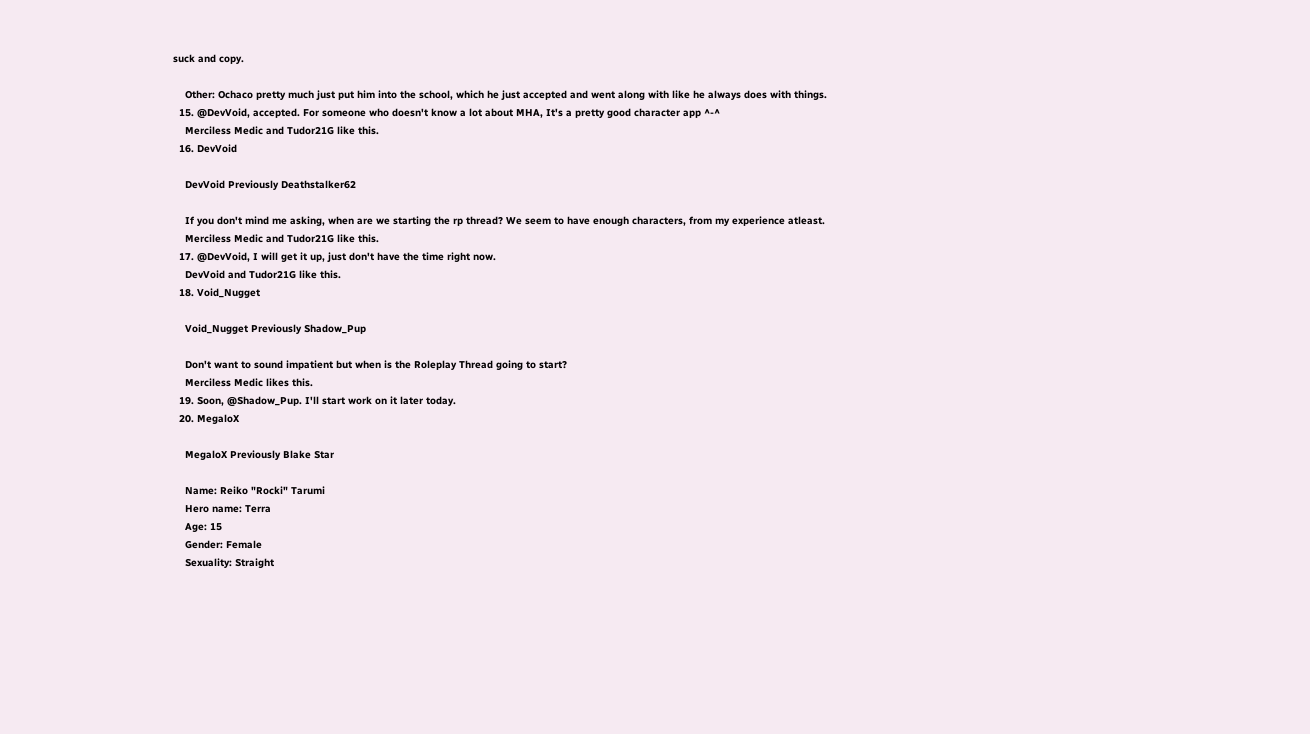suck and copy.

    Other: Ochaco pretty much just put him into the school, which he just accepted and went along with like he always does with things.
  15. @DevVoid, accepted. For someone who doesn't know a lot about MHA, It's a pretty good character app ^-^
    Merciless Medic and Tudor21G like this.
  16. DevVoid

    DevVoid Previously Deathstalker62

    If you don't mind me asking, when are we starting the rp thread? We seem to have enough characters, from my experience atleast.
    Merciless Medic and Tudor21G like this.
  17. @DevVoid, I will get it up, just don't have the time right now.
    DevVoid and Tudor21G like this.
  18. Void_Nugget

    Void_Nugget Previously Shadow_Pup

    Don't want to sound impatient but when is the Roleplay Thread going to start?
    Merciless Medic likes this.
  19. Soon, @Shadow_Pup. I'll start work on it later today.
  20. MegaloX

    MegaloX Previously Blake Star

    Name: Reiko "Rocki" Tarumi
    Hero name: Terra
    Age: 15
    Gender: Female
    Sexuality: Straight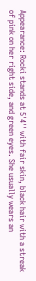Appearance: Rocki stands at 5'4'' with fair skin, black hair with a streak of pink on her right side, and green eyes. She usually wears an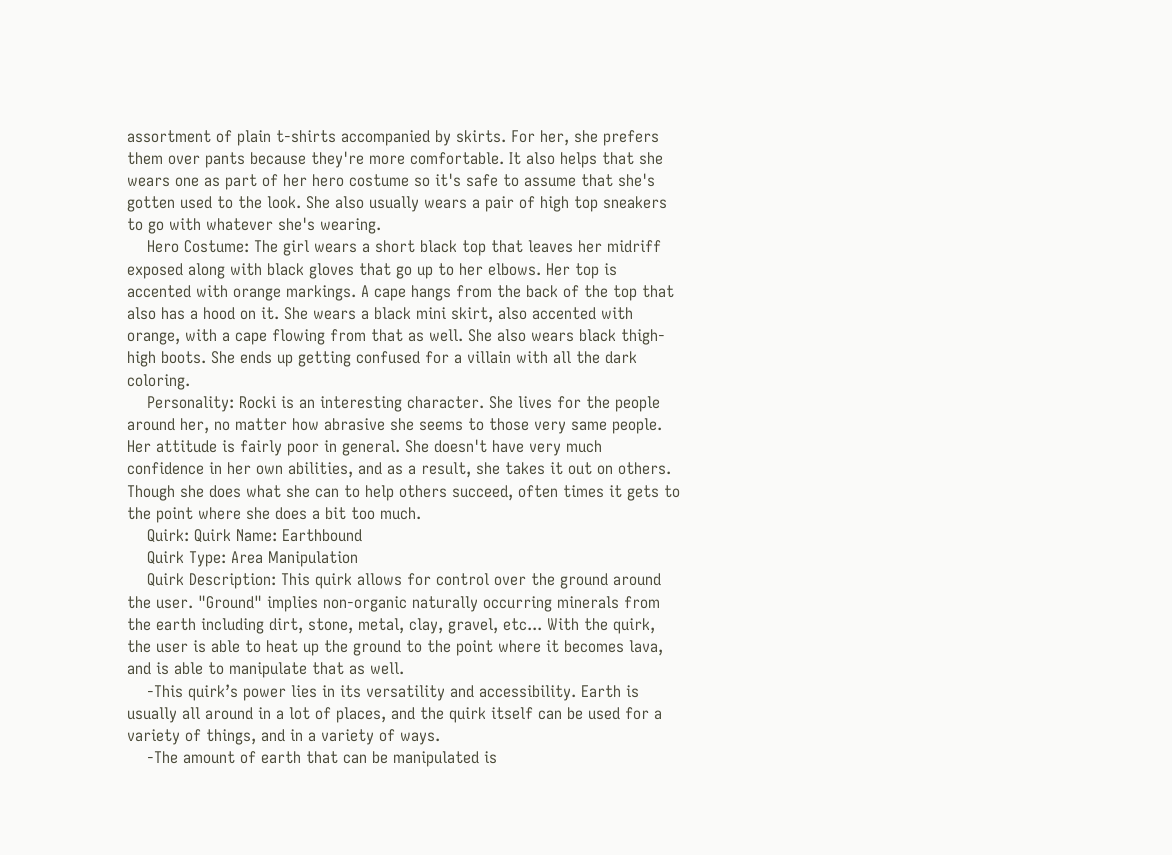assortment of plain t-shirts accompanied by skirts. For her, she prefers them over pants because they're more comfortable. It also helps that she wears one as part of her hero costume so it's safe to assume that she's gotten used to the look. She also usually wears a pair of high top sneakers to go with whatever she's wearing.
    Hero Costume: The girl wears a short black top that leaves her midriff exposed along with black gloves that go up to her elbows. Her top is accented with orange markings. A cape hangs from the back of the top that also has a hood on it. She wears a black mini skirt, also accented with orange, with a cape flowing from that as well. She also wears black thigh-high boots. She ends up getting confused for a villain with all the dark coloring.
    Personality: Rocki is an interesting character. She lives for the people around her, no matter how abrasive she seems to those very same people. Her attitude is fairly poor in general. She doesn't have very much confidence in her own abilities, and as a result, she takes it out on others. Though she does what she can to help others succeed, often times it gets to the point where she does a bit too much.
    Quirk: Quirk Name: Earthbound
    Quirk Type: Area Manipulation
    Quirk Description: This quirk allows for control over the ground around the user. "Ground" implies non-organic naturally occurring minerals from the earth including dirt, stone, metal, clay, gravel, etc... With the quirk, the user is able to heat up the ground to the point where it becomes lava, and is able to manipulate that as well.
    -This quirk’s power lies in its versatility and accessibility. Earth is usually all around in a lot of places, and the quirk itself can be used for a variety of things, and in a variety of ways.
    -The amount of earth that can be manipulated is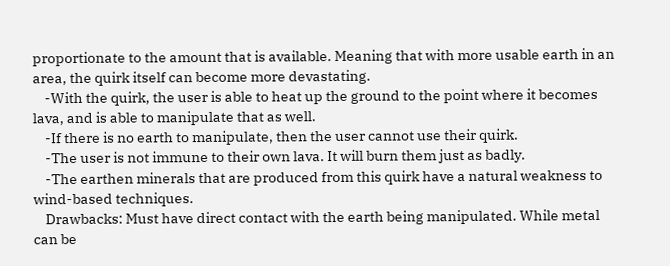proportionate to the amount that is available. Meaning that with more usable earth in an area, the quirk itself can become more devastating.
    -With the quirk, the user is able to heat up the ground to the point where it becomes lava, and is able to manipulate that as well.
    -If there is no earth to manipulate, then the user cannot use their quirk.
    -The user is not immune to their own lava. It will burn them just as badly.
    -The earthen minerals that are produced from this quirk have a natural weakness to wind-based techniques.
    Drawbacks: Must have direct contact with the earth being manipulated. While metal can be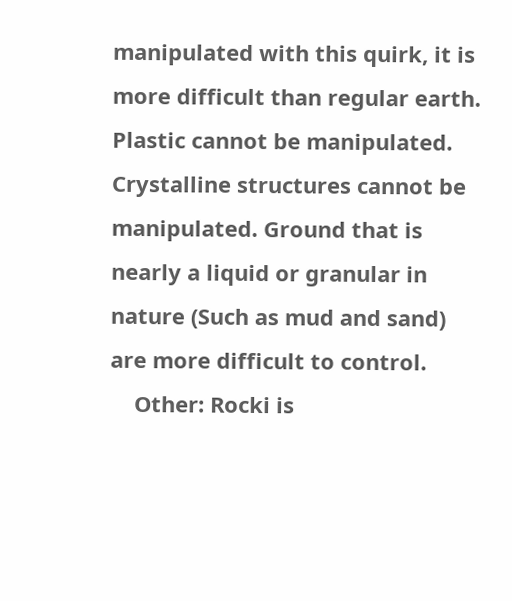manipulated with this quirk, it is more difficult than regular earth. Plastic cannot be manipulated. Crystalline structures cannot be manipulated. Ground that is nearly a liquid or granular in nature (Such as mud and sand) are more difficult to control.
    Other: Rocki is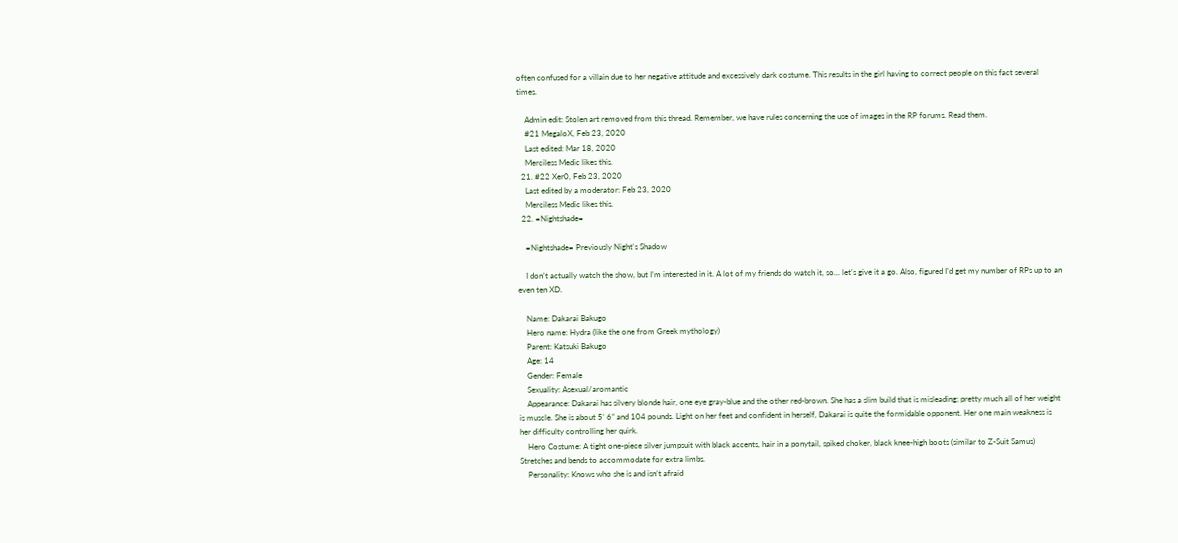often confused for a villain due to her negative attitude and excessively dark costume. This results in the girl having to correct people on this fact several times.

    Admin edit: Stolen art removed from this thread. Remember, we have rules concerning the use of images in the RP forums. Read them.
    #21 MegaloX, Feb 23, 2020
    Last edited: Mar 18, 2020
    Merciless Medic likes this.
  21. #22 Xer0, Feb 23, 2020
    Last edited by a moderator: Feb 23, 2020
    Merciless Medic likes this.
  22. =Nightshade=

    =Nightshade= Previously Night's Shadow

    I don’t actually watch the show, but I’m interested in it. A lot of my friends do watch it, so... let’s give it a go. Also, figured I’d get my number of RPs up to an even ten XD.

    Name: Dakarai Bakugo
    Hero name: Hydra (like the one from Greek mythology)
    Parent: Katsuki Bakugo
    Age: 14
    Gender: Female
    Sexuality: Asexual/aromantic
    Appearance: Dakarai has silvery blonde hair, one eye gray-blue and the other red-brown. She has a slim build that is misleading; pretty much all of her weight is muscle. She is about 5’ 6” and 104 pounds. Light on her feet and confident in herself, Dakarai is quite the formidable opponent. Her one main weakness is her difficulty controlling her quirk.
    Hero Costume: A tight one-piece silver jumpsuit with black accents, hair in a ponytail, spiked choker, black knee-high boots (similar to Z-Suit Samus) Stretches and bends to accommodate for extra limbs.
    Personality: Knows who she is and isn’t afraid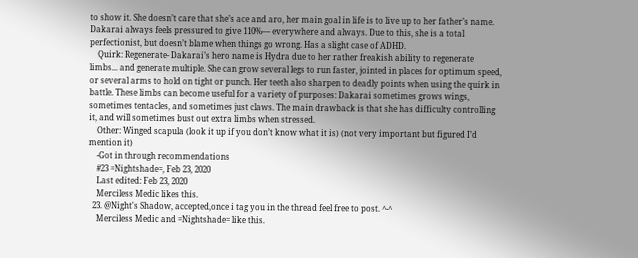to show it. She doesn’t care that she’s ace and aro, her main goal in life is to live up to her father’s name. Dakarai always feels pressured to give 110%— everywhere and always. Due to this, she is a total perfectionist, but doesn’t blame when things go wrong. Has a slight case of ADHD.
    Quirk: Regenerate- Dakarai’s hero name is Hydra due to her rather freakish ability to regenerate limbs... and generate multiple. She can grow several legs to run faster, jointed in places for optimum speed, or several arms to hold on tight or punch. Her teeth also sharpen to deadly points when using the quirk in battle. These limbs can become useful for a variety of purposes: Dakarai sometimes grows wings, sometimes tentacles, and sometimes just claws. The main drawback is that she has difficulty controlling it, and will sometimes bust out extra limbs when stressed.
    Other: Winged scapula (look it up if you don’t know what it is) (not very important but figured I’d mention it)
    -Got in through recommendations
    #23 =Nightshade=, Feb 23, 2020
    Last edited: Feb 23, 2020
    Merciless Medic likes this.
  23. @Night's Shadow, accepted,once i tag you in the thread feel free to post. ^-^
    Merciless Medic and =Nightshade= like this.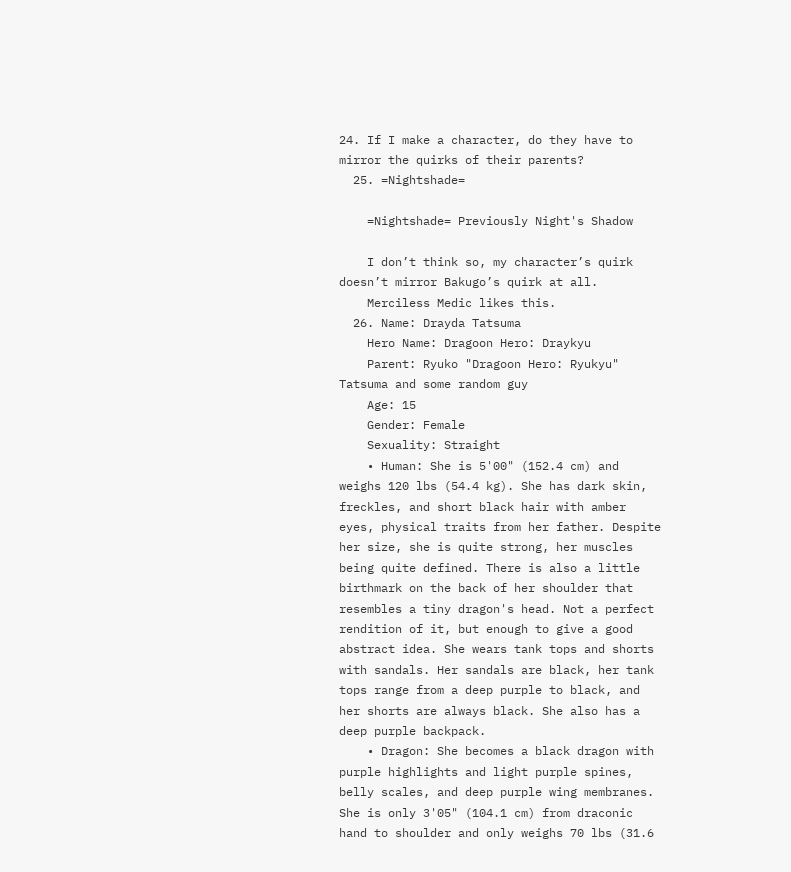24. If I make a character, do they have to mirror the quirks of their parents?
  25. =Nightshade=

    =Nightshade= Previously Night's Shadow

    I don’t think so, my character’s quirk doesn’t mirror Bakugo’s quirk at all.
    Merciless Medic likes this.
  26. Name: Drayda Tatsuma
    Hero Name: Dragoon Hero: Draykyu
    Parent: Ryuko "Dragoon Hero: Ryukyu" Tatsuma and some random guy
    Age: 15
    Gender: Female
    Sexuality: Straight
    • Human: She is 5'00" (152.4 cm) and weighs 120 lbs (54.4 kg). She has dark skin, freckles, and short black hair with amber eyes, physical traits from her father. Despite her size, she is quite strong, her muscles being quite defined. There is also a little birthmark on the back of her shoulder that resembles a tiny dragon's head. Not a perfect rendition of it, but enough to give a good abstract idea. She wears tank tops and shorts with sandals. Her sandals are black, her tank tops range from a deep purple to black, and her shorts are always black. She also has a deep purple backpack.
    • Dragon: She becomes a black dragon with purple highlights and light purple spines, belly scales, and deep purple wing membranes. She is only 3'05" (104.1 cm) from draconic hand to shoulder and only weighs 70 lbs (31.6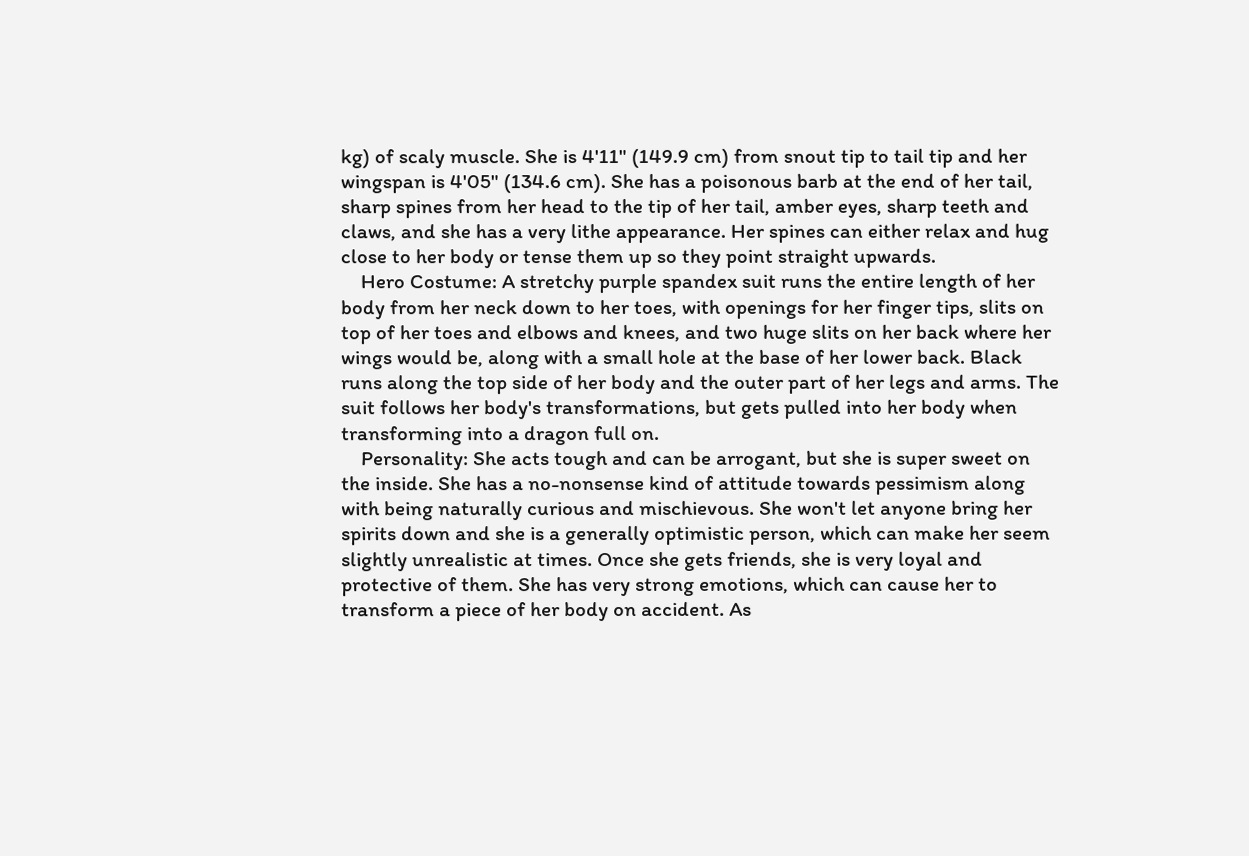kg) of scaly muscle. She is 4'11" (149.9 cm) from snout tip to tail tip and her wingspan is 4'05" (134.6 cm). She has a poisonous barb at the end of her tail, sharp spines from her head to the tip of her tail, amber eyes, sharp teeth and claws, and she has a very lithe appearance. Her spines can either relax and hug close to her body or tense them up so they point straight upwards.
    Hero Costume: A stretchy purple spandex suit runs the entire length of her body from her neck down to her toes, with openings for her finger tips, slits on top of her toes and elbows and knees, and two huge slits on her back where her wings would be, along with a small hole at the base of her lower back. Black runs along the top side of her body and the outer part of her legs and arms. The suit follows her body's transformations, but gets pulled into her body when transforming into a dragon full on.
    Personality: She acts tough and can be arrogant, but she is super sweet on the inside. She has a no-nonsense kind of attitude towards pessimism along with being naturally curious and mischievous. She won't let anyone bring her spirits down and she is a generally optimistic person, which can make her seem slightly unrealistic at times. Once she gets friends, she is very loyal and protective of them. She has very strong emotions, which can cause her to transform a piece of her body on accident. As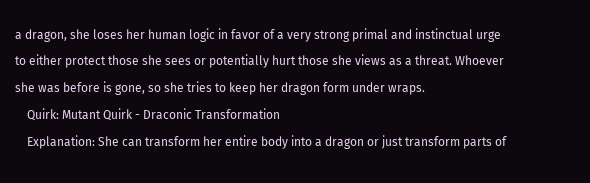a dragon, she loses her human logic in favor of a very strong primal and instinctual urge to either protect those she sees or potentially hurt those she views as a threat. Whoever she was before is gone, so she tries to keep her dragon form under wraps.
    Quirk: Mutant Quirk - Draconic Transformation
    Explanation: She can transform her entire body into a dragon or just transform parts of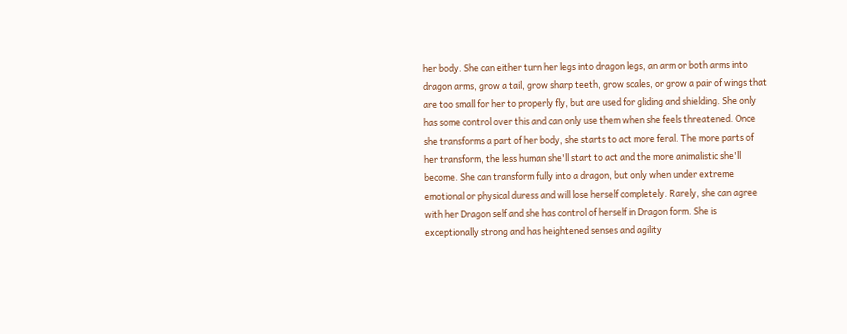her body. She can either turn her legs into dragon legs, an arm or both arms into dragon arms, grow a tail, grow sharp teeth, grow scales, or grow a pair of wings that are too small for her to properly fly, but are used for gliding and shielding. She only has some control over this and can only use them when she feels threatened. Once she transforms a part of her body, she starts to act more feral. The more parts of her transform, the less human she'll start to act and the more animalistic she'll become. She can transform fully into a dragon, but only when under extreme emotional or physical duress and will lose herself completely. Rarely, she can agree with her Dragon self and she has control of herself in Dragon form. She is exceptionally strong and has heightened senses and agility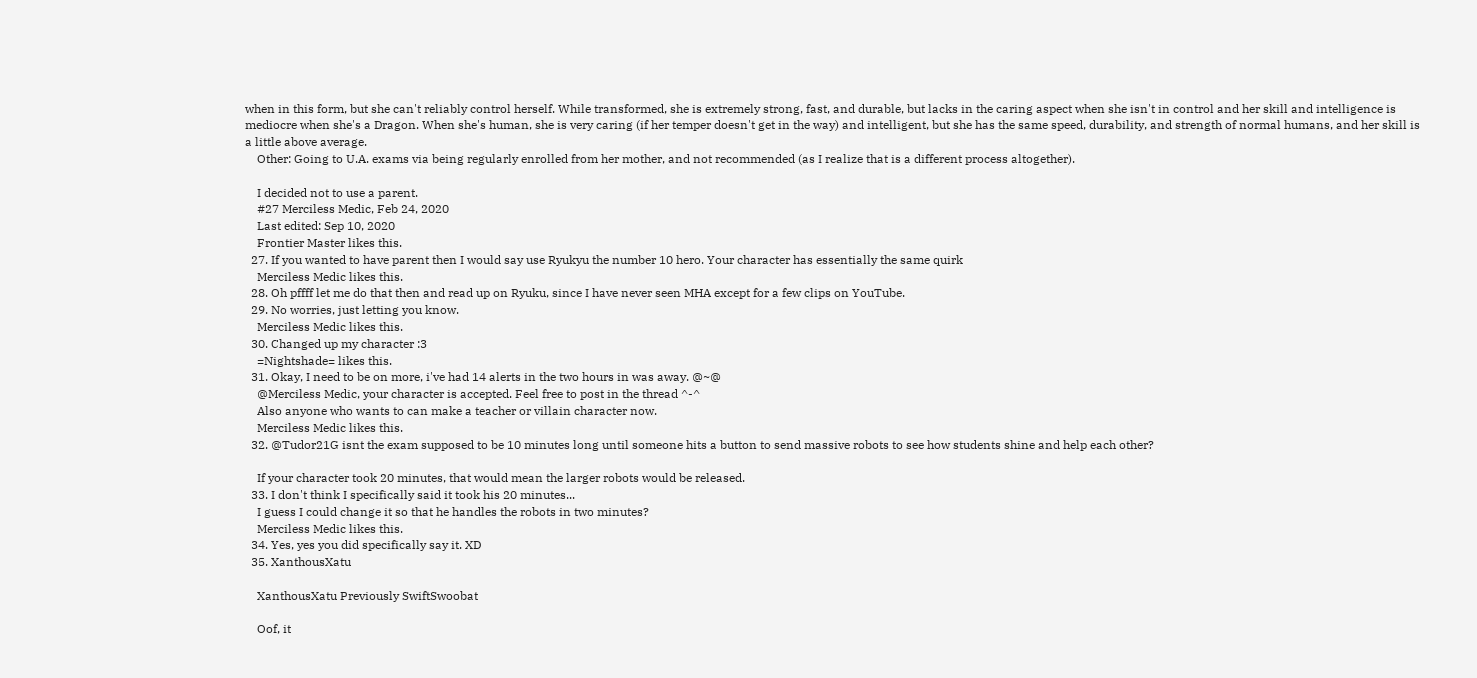when in this form, but she can't reliably control herself. While transformed, she is extremely strong, fast, and durable, but lacks in the caring aspect when she isn't in control and her skill and intelligence is mediocre when she's a Dragon. When she's human, she is very caring (if her temper doesn't get in the way) and intelligent, but she has the same speed, durability, and strength of normal humans, and her skill is a little above average.
    Other: Going to U.A. exams via being regularly enrolled from her mother, and not recommended (as I realize that is a different process altogether).

    I decided not to use a parent.
    #27 Merciless Medic, Feb 24, 2020
    Last edited: Sep 10, 2020
    Frontier Master likes this.
  27. If you wanted to have parent then I would say use Ryukyu the number 10 hero. Your character has essentially the same quirk
    Merciless Medic likes this.
  28. Oh pffff let me do that then and read up on Ryuku, since I have never seen MHA except for a few clips on YouTube.
  29. No worries, just letting you know.
    Merciless Medic likes this.
  30. Changed up my character :3
    =Nightshade= likes this.
  31. Okay, I need to be on more, i've had 14 alerts in the two hours in was away. @~@
    @Merciless Medic, your character is accepted. Feel free to post in the thread ^-^
    Also anyone who wants to can make a teacher or villain character now.
    Merciless Medic likes this.
  32. @Tudor21G isnt the exam supposed to be 10 minutes long until someone hits a button to send massive robots to see how students shine and help each other?

    If your character took 20 minutes, that would mean the larger robots would be released.
  33. I don't think I specifically said it took his 20 minutes...
    I guess I could change it so that he handles the robots in two minutes?
    Merciless Medic likes this.
  34. Yes, yes you did specifically say it. XD
  35. XanthousXatu

    XanthousXatu Previously SwiftSwoobat

    Oof, it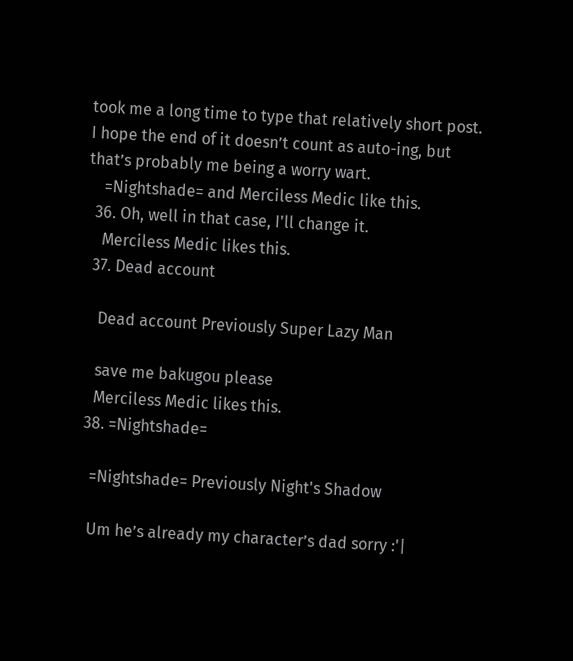took me a long time to type that relatively short post. I hope the end of it doesn’t count as auto-ing, but that’s probably me being a worry wart.
    =Nightshade= and Merciless Medic like this.
  36. Oh, well in that case, I'll change it.
    Merciless Medic likes this.
  37. Dead account

    Dead account Previously Super Lazy Man

    save me bakugou please
    Merciless Medic likes this.
  38. =Nightshade=

    =Nightshade= Previously Night's Shadow

    Um he’s already my character’s dad sorry :'|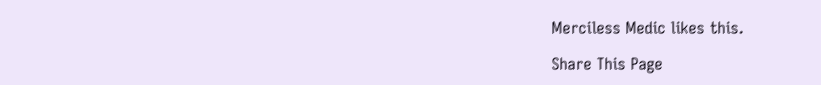Merciless Medic likes this.

Share This Page